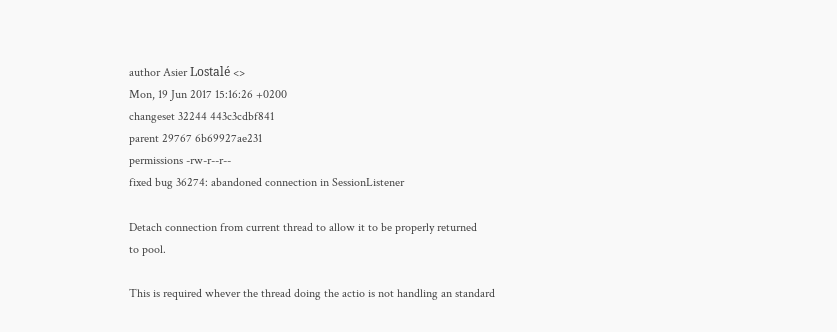author Asier Lostalé <>
Mon, 19 Jun 2017 15:16:26 +0200
changeset 32244 443c3cdbf841
parent 29767 6b69927ae231
permissions -rw-r--r--
fixed bug 36274: abandoned connection in SessionListener

Detach connection from current thread to allow it to be properly returned
to pool.

This is required whever the thread doing the actio is not handling an standard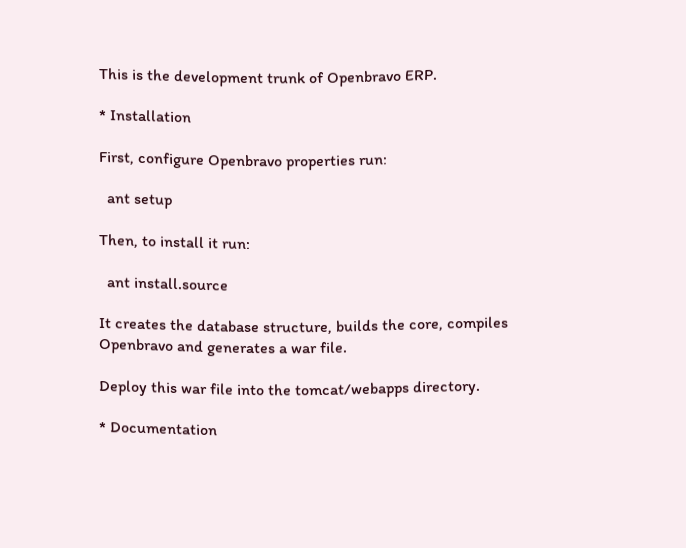This is the development trunk of Openbravo ERP.

* Installation

First, configure Openbravo properties run:

  ant setup

Then, to install it run:

  ant install.source

It creates the database structure, builds the core, compiles
Openbravo and generates a war file.

Deploy this war file into the tomcat/webapps directory.

* Documentation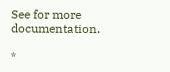See for more documentation.

*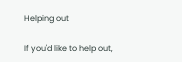Helping out

If you'd like to help out,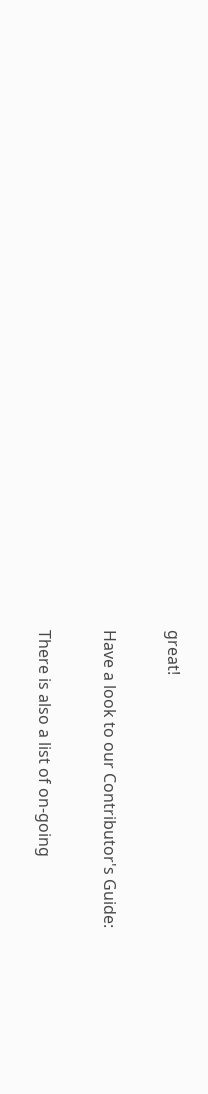great!

Have a look to our Contributor's Guide:

There is also a list of on-going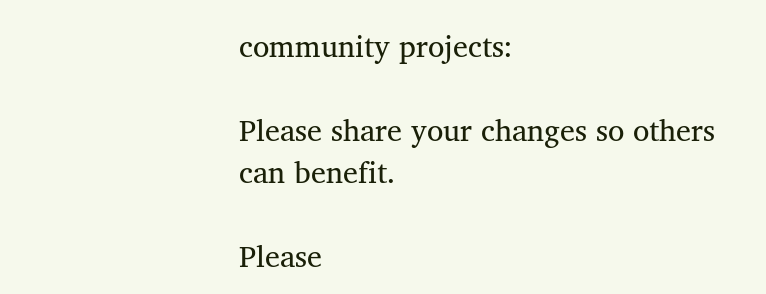community projects:

Please share your changes so others can benefit.

Please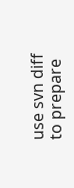use svn diff to prepare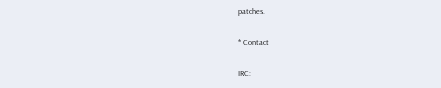patches.

* Contact

IRC: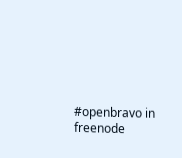#openbravo in freenode